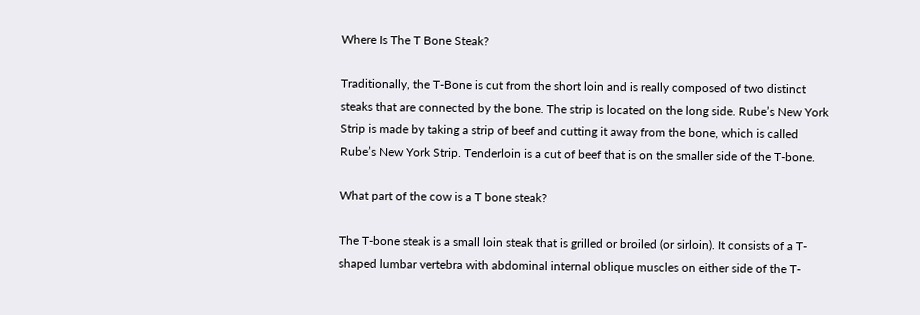Where Is The T Bone Steak?

Traditionally, the T-Bone is cut from the short loin and is really composed of two distinct steaks that are connected by the bone. The strip is located on the long side. Rube’s New York Strip is made by taking a strip of beef and cutting it away from the bone, which is called Rube’s New York Strip. Tenderloin is a cut of beef that is on the smaller side of the T-bone.

What part of the cow is a T bone steak?

The T-bone steak is a small loin steak that is grilled or broiled (or sirloin). It consists of a T-shaped lumbar vertebra with abdominal internal oblique muscles on either side of the T-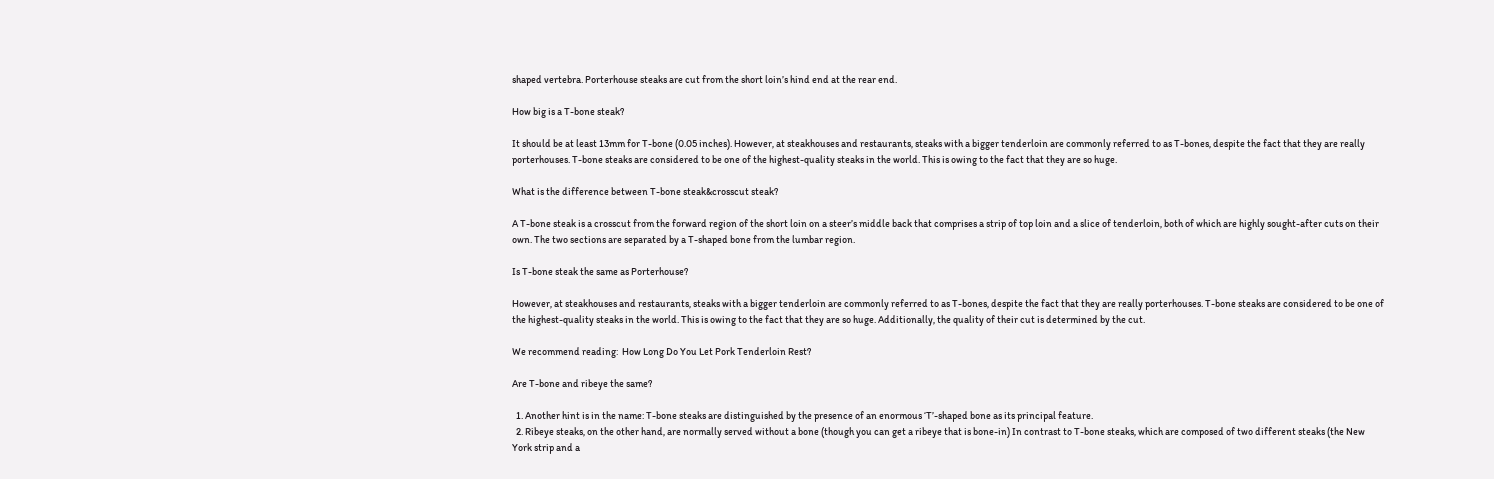shaped vertebra. Porterhouse steaks are cut from the short loin’s hind end at the rear end.

How big is a T-bone steak?

It should be at least 13mm for T-bone (0.05 inches). However, at steakhouses and restaurants, steaks with a bigger tenderloin are commonly referred to as T-bones, despite the fact that they are really porterhouses. T-bone steaks are considered to be one of the highest-quality steaks in the world. This is owing to the fact that they are so huge.

What is the difference between T-bone steak&crosscut steak?

A T-bone steak is a crosscut from the forward region of the short loin on a steer’s middle back that comprises a strip of top loin and a slice of tenderloin, both of which are highly sought-after cuts on their own. The two sections are separated by a T-shaped bone from the lumbar region.

Is T-bone steak the same as Porterhouse?

However, at steakhouses and restaurants, steaks with a bigger tenderloin are commonly referred to as T-bones, despite the fact that they are really porterhouses. T-bone steaks are considered to be one of the highest-quality steaks in the world. This is owing to the fact that they are so huge. Additionally, the quality of their cut is determined by the cut.

We recommend reading:  How Long Do You Let Pork Tenderloin Rest?

Are T-bone and ribeye the same?

  1. Another hint is in the name: T-bone steaks are distinguished by the presence of an enormous ‘T’-shaped bone as its principal feature.
  2. Ribeye steaks, on the other hand, are normally served without a bone (though you can get a ribeye that is bone-in) In contrast to T-bone steaks, which are composed of two different steaks (the New York strip and a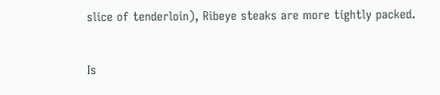slice of tenderloin), Ribeye steaks are more tightly packed.

Is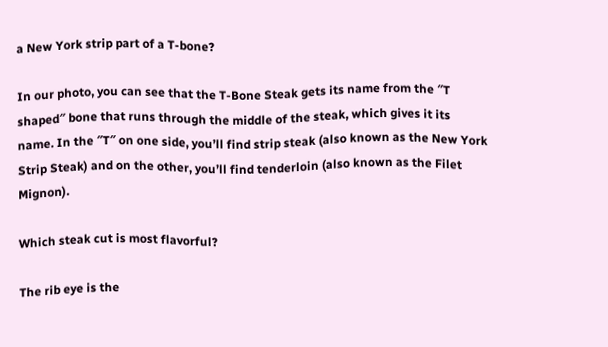a New York strip part of a T-bone?

In our photo, you can see that the T-Bone Steak gets its name from the ″T shaped″ bone that runs through the middle of the steak, which gives it its name. In the ″T″ on one side, you’ll find strip steak (also known as the New York Strip Steak) and on the other, you’ll find tenderloin (also known as the Filet Mignon).

Which steak cut is most flavorful?

The rib eye is the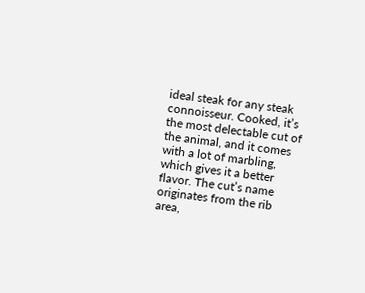ideal steak for any steak connoisseur. Cooked, it’s the most delectable cut of the animal, and it comes with a lot of marbling, which gives it a better flavor. The cut’s name originates from the rib area,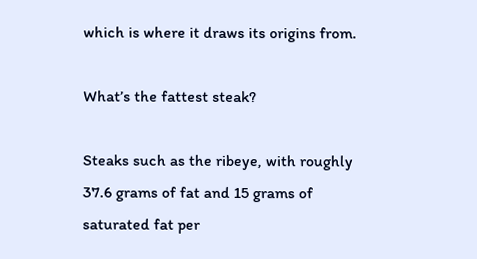which is where it draws its origins from.

What’s the fattest steak?

Steaks such as the ribeye, with roughly 37.6 grams of fat and 15 grams of saturated fat per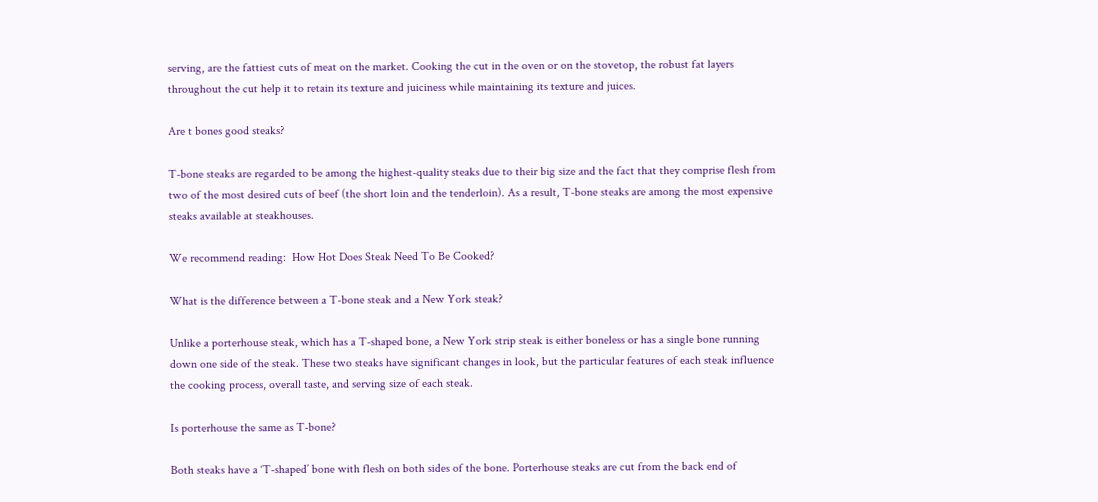serving, are the fattiest cuts of meat on the market. Cooking the cut in the oven or on the stovetop, the robust fat layers throughout the cut help it to retain its texture and juiciness while maintaining its texture and juices.

Are t bones good steaks?

T-bone steaks are regarded to be among the highest-quality steaks due to their big size and the fact that they comprise flesh from two of the most desired cuts of beef (the short loin and the tenderloin). As a result, T-bone steaks are among the most expensive steaks available at steakhouses.

We recommend reading:  How Hot Does Steak Need To Be Cooked?

What is the difference between a T-bone steak and a New York steak?

Unlike a porterhouse steak, which has a T-shaped bone, a New York strip steak is either boneless or has a single bone running down one side of the steak. These two steaks have significant changes in look, but the particular features of each steak influence the cooking process, overall taste, and serving size of each steak.

Is porterhouse the same as T-bone?

Both steaks have a ‘T-shaped’ bone with flesh on both sides of the bone. Porterhouse steaks are cut from the back end of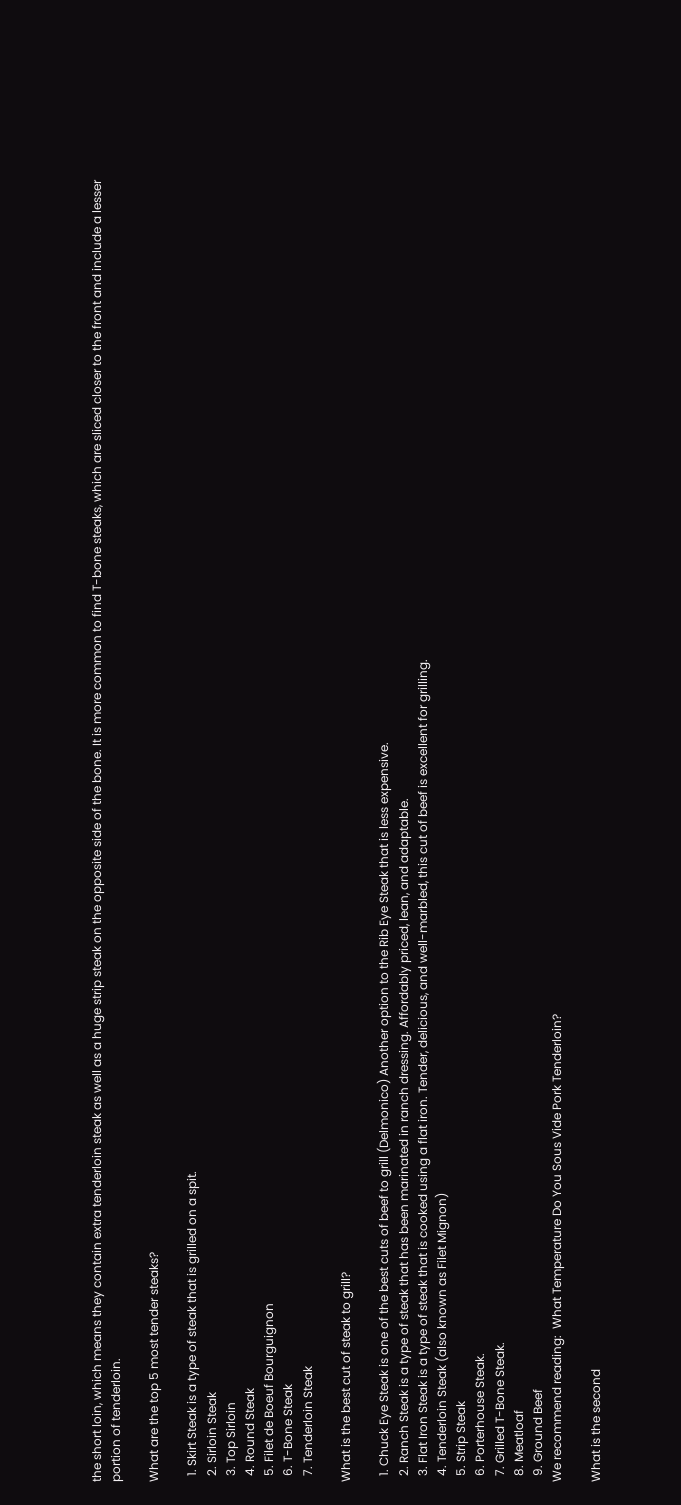the short loin, which means they contain extra tenderloin steak as well as a huge strip steak on the opposite side of the bone. It is more common to find T-bone steaks, which are sliced closer to the front and include a lesser portion of tenderloin.

What are the top 5 most tender steaks?

  1. Skirt Steak is a type of steak that is grilled on a spit.
  2. Sirloin Steak
  3. Top Sirloin
  4. Round Steak
  5. Filet de Boeuf Bourguignon
  6. T-Bone Steak
  7. Tenderloin Steak

What is the best cut of steak to grill?

  1. Chuck Eye Steak is one of the best cuts of beef to grill (Delmonico) Another option to the Rib Eye Steak that is less expensive.
  2. Ranch Steak is a type of steak that has been marinated in ranch dressing. Affordably priced, lean, and adaptable.
  3. Flat Iron Steak is a type of steak that is cooked using a flat iron. Tender, delicious, and well-marbled, this cut of beef is excellent for grilling.
  4. Tenderloin Steak (also known as Filet Mignon)
  5. Strip Steak
  6. Porterhouse Steak.
  7. Grilled T-Bone Steak.
  8. Meatloaf
  9. Ground Beef
We recommend reading:  What Temperature Do You Sous Vide Pork Tenderloin?

What is the second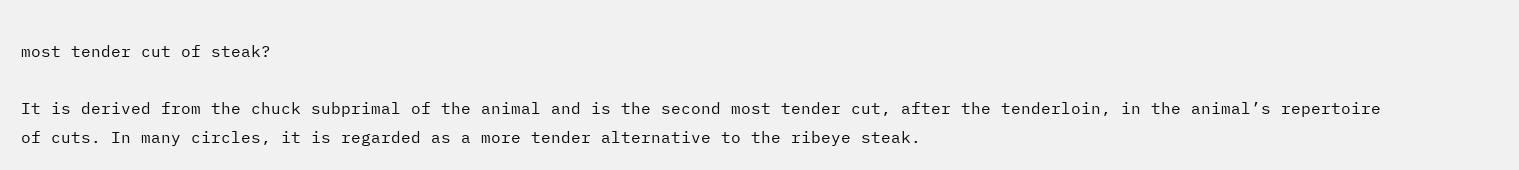most tender cut of steak?

It is derived from the chuck subprimal of the animal and is the second most tender cut, after the tenderloin, in the animal’s repertoire of cuts. In many circles, it is regarded as a more tender alternative to the ribeye steak.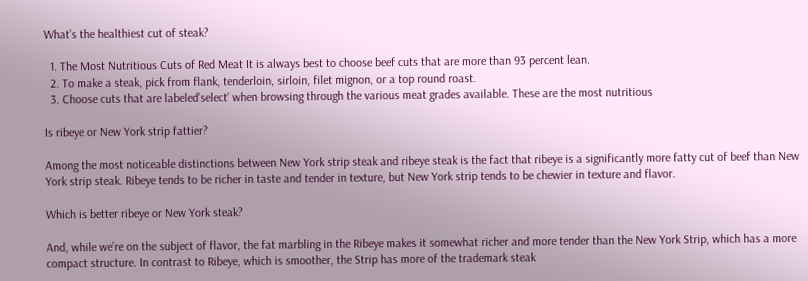What’s the healthiest cut of steak?

  1. The Most Nutritious Cuts of Red Meat It is always best to choose beef cuts that are more than 93 percent lean.
  2. To make a steak, pick from flank, tenderloin, sirloin, filet mignon, or a top round roast.
  3. Choose cuts that are labeled’select’ when browsing through the various meat grades available. These are the most nutritious

Is ribeye or New York strip fattier?

Among the most noticeable distinctions between New York strip steak and ribeye steak is the fact that ribeye is a significantly more fatty cut of beef than New York strip steak. Ribeye tends to be richer in taste and tender in texture, but New York strip tends to be chewier in texture and flavor.

Which is better ribeye or New York steak?

And, while we’re on the subject of flavor, the fat marbling in the Ribeye makes it somewhat richer and more tender than the New York Strip, which has a more compact structure. In contrast to Ribeye, which is smoother, the Strip has more of the trademark steak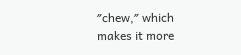″chew,″ which makes it more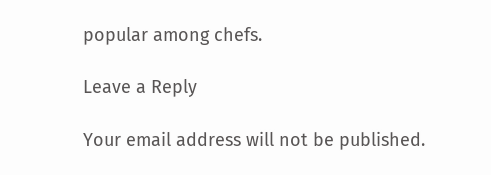popular among chefs.

Leave a Reply

Your email address will not be published.